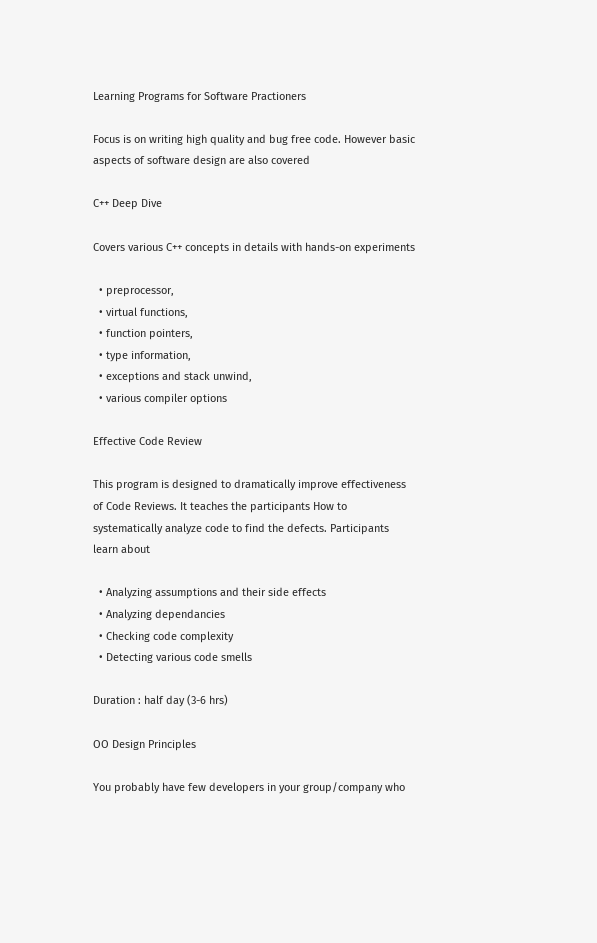Learning Programs for Software Practioners

Focus is on writing high quality and bug free code. However basic aspects of software design are also covered

C++ Deep Dive

Covers various C++ concepts in details with hands-on experiments

  • preprocessor,
  • virtual functions,
  • function pointers,
  • type information,
  • exceptions and stack unwind,
  • various compiler options

Effective Code Review

This program is designed to dramatically improve effectiveness of Code Reviews. It teaches the participants How to systematically analyze code to find the defects. Participants learn about

  • Analyzing assumptions and their side effects
  • Analyzing dependancies
  • Checking code complexity
  • Detecting various code smells

Duration : half day (3-6 hrs)

OO Design Principles

You probably have few developers in your group/company who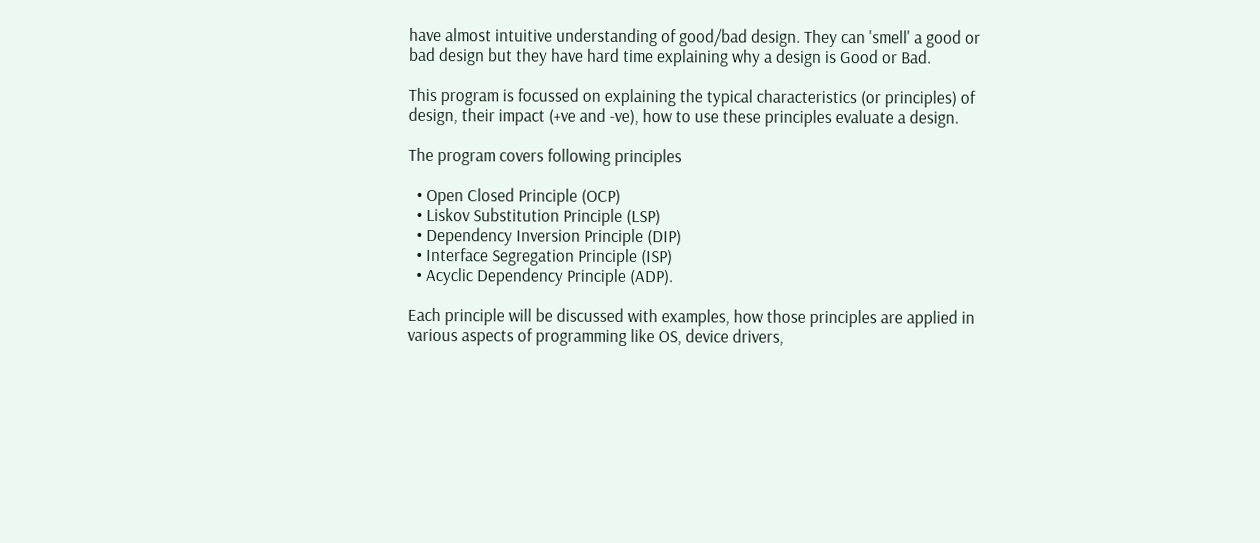have almost intuitive understanding of good/bad design. They can 'smell' a good or bad design but they have hard time explaining why a design is Good or Bad.

This program is focussed on explaining the typical characteristics (or principles) of design, their impact (+ve and -ve), how to use these principles evaluate a design.

The program covers following principles

  • Open Closed Principle (OCP)
  • Liskov Substitution Principle (LSP)
  • Dependency Inversion Principle (DIP)
  • Interface Segregation Principle (ISP)
  • Acyclic Dependency Principle (ADP).

Each principle will be discussed with examples, how those principles are applied in various aspects of programming like OS, device drivers,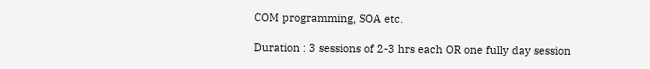COM programming, SOA etc.

Duration : 3 sessions of 2-3 hrs each OR one fully day session